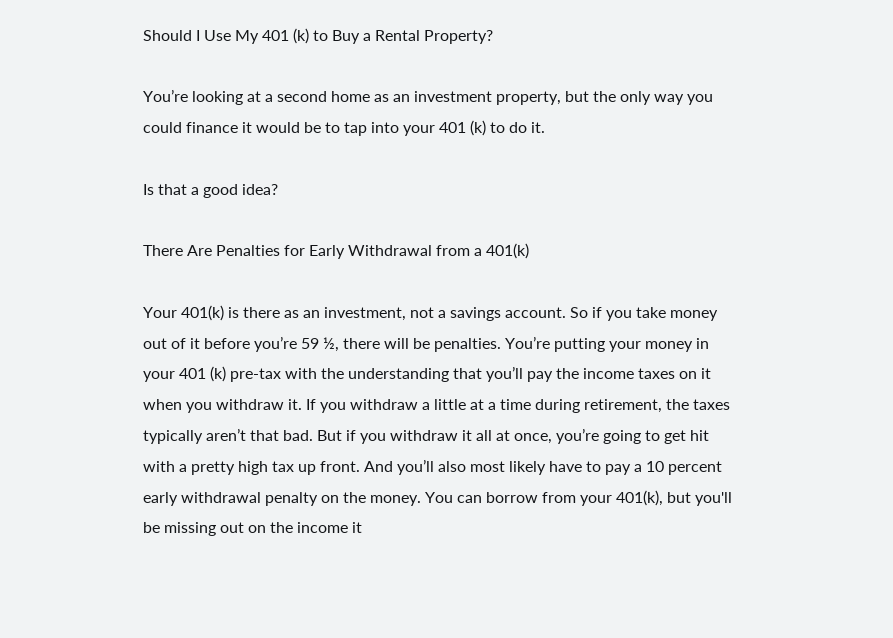Should I Use My 401 (k) to Buy a Rental Property?

You’re looking at a second home as an investment property, but the only way you could finance it would be to tap into your 401 (k) to do it.

Is that a good idea?

There Are Penalties for Early Withdrawal from a 401(k)

Your 401(k) is there as an investment, not a savings account. So if you take money out of it before you’re 59 ½, there will be penalties. You’re putting your money in your 401 (k) pre-tax with the understanding that you’ll pay the income taxes on it when you withdraw it. If you withdraw a little at a time during retirement, the taxes typically aren’t that bad. But if you withdraw it all at once, you’re going to get hit with a pretty high tax up front. And you’ll also most likely have to pay a 10 percent early withdrawal penalty on the money. You can borrow from your 401(k), but you'll be missing out on the income it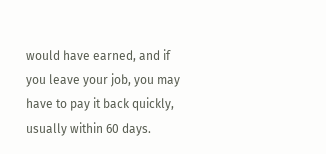would have earned, and if you leave your job, you may have to pay it back quickly, usually within 60 days.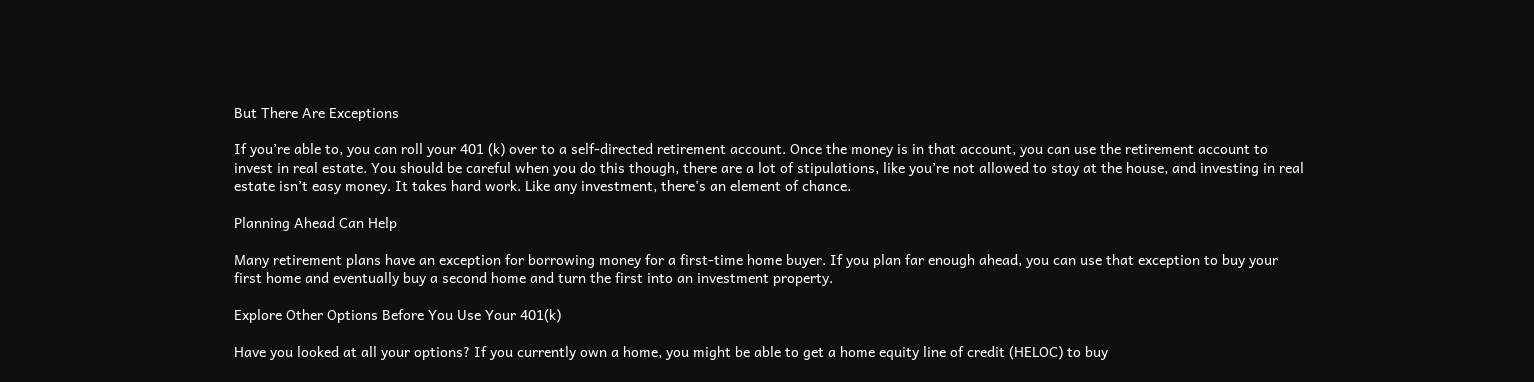But There Are Exceptions

If you’re able to, you can roll your 401 (k) over to a self-directed retirement account. Once the money is in that account, you can use the retirement account to invest in real estate. You should be careful when you do this though, there are a lot of stipulations, like you’re not allowed to stay at the house, and investing in real estate isn’t easy money. It takes hard work. Like any investment, there's an element of chance.

Planning Ahead Can Help

Many retirement plans have an exception for borrowing money for a first-time home buyer. If you plan far enough ahead, you can use that exception to buy your first home and eventually buy a second home and turn the first into an investment property.

Explore Other Options Before You Use Your 401(k)

Have you looked at all your options? If you currently own a home, you might be able to get a home equity line of credit (HELOC) to buy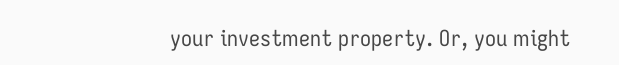your investment property. Or, you might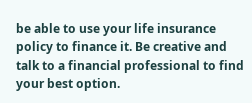be able to use your life insurance policy to finance it. Be creative and talk to a financial professional to find your best option.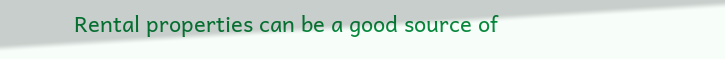Rental properties can be a good source of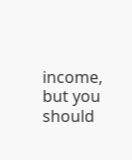income, but you should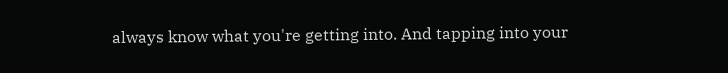always know what you're getting into. And tapping into your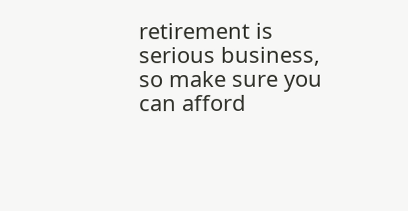retirement is serious business, so make sure you can afford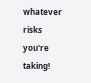whatever risks you're taking!